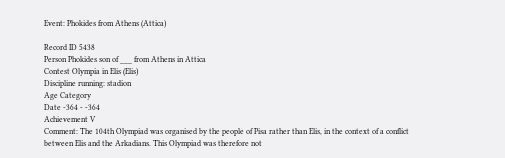Event: Phokides from Athens (Attica)

Record ID 5438
Person Phokides son of ___ from Athens in Attica
Contest Olympia in Elis (Elis)
Discipline running: stadion
Age Category
Date -364 - -364
Achievement V
Comment: The 104th Olympiad was organised by the people of Pisa rather than Elis, in the context of a conflict between Elis and the Arkadians. This Olympiad was therefore not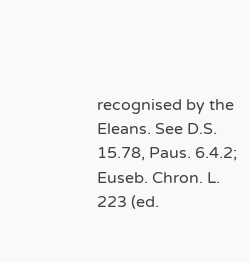recognised by the Eleans. See D.S. 15.78, Paus. 6.4.2; Euseb. Chron. L. 223 (ed.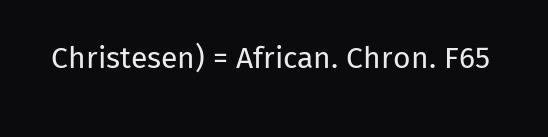Christesen) = African. Chron. F65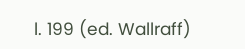l. 199 (ed. Wallraff)